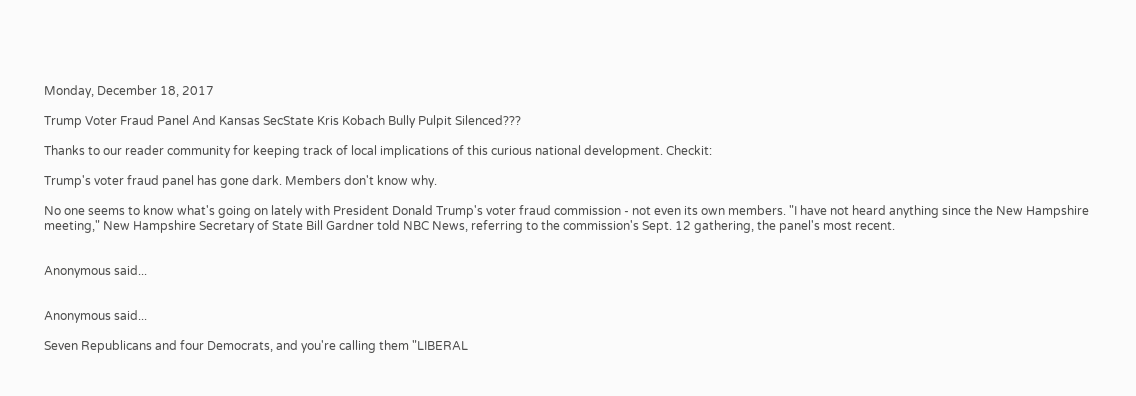Monday, December 18, 2017

Trump Voter Fraud Panel And Kansas SecState Kris Kobach Bully Pulpit Silenced???

Thanks to our reader community for keeping track of local implications of this curious national development. Checkit:

Trump's voter fraud panel has gone dark. Members don't know why.

No one seems to know what's going on lately with President Donald Trump's voter fraud commission - not even its own members. "I have not heard anything since the New Hampshire meeting," New Hampshire Secretary of State Bill Gardner told NBC News, referring to the commission's Sept. 12 gathering, the panel's most recent.


Anonymous said...


Anonymous said...

Seven Republicans and four Democrats, and you're calling them "LIBERAL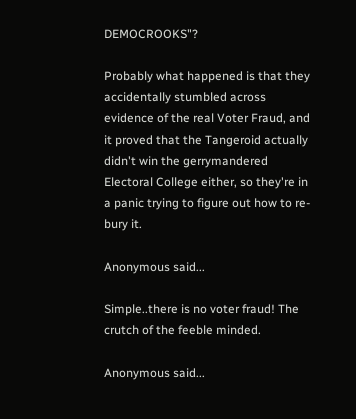DEMOCROOKS"?

Probably what happened is that they accidentally stumbled across evidence of the real Voter Fraud, and it proved that the Tangeroid actually didn't win the gerrymandered Electoral College either, so they're in a panic trying to figure out how to re-bury it.

Anonymous said...

Simple..there is no voter fraud! The crutch of the feeble minded.

Anonymous said...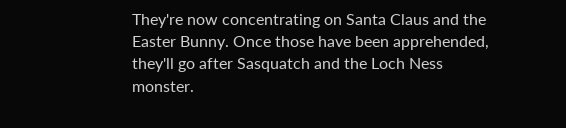They're now concentrating on Santa Claus and the Easter Bunny. Once those have been apprehended, they'll go after Sasquatch and the Loch Ness monster.